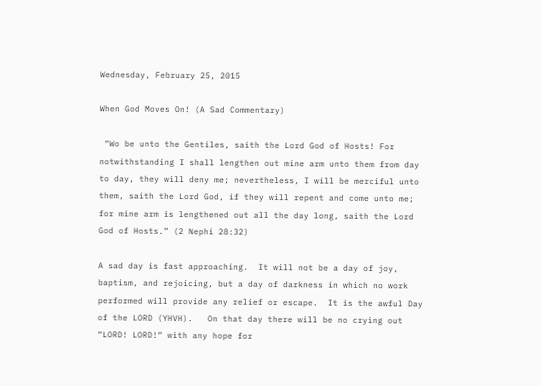Wednesday, February 25, 2015

When God Moves On! (A Sad Commentary)

 “Wo be unto the Gentiles, saith the Lord God of Hosts! For notwithstanding I shall lengthen out mine arm unto them from day to day, they will deny me; nevertheless, I will be merciful unto them, saith the Lord God, if they will repent and come unto me; for mine arm is lengthened out all the day long, saith the Lord God of Hosts.” (2 Nephi 28:32)

A sad day is fast approaching.  It will not be a day of joy, baptism, and rejoicing, but a day of darkness in which no work performed will provide any relief or escape.  It is the awful Day of the LORD (YHVH).   On that day there will be no crying out “LORD! LORD!“ with any hope for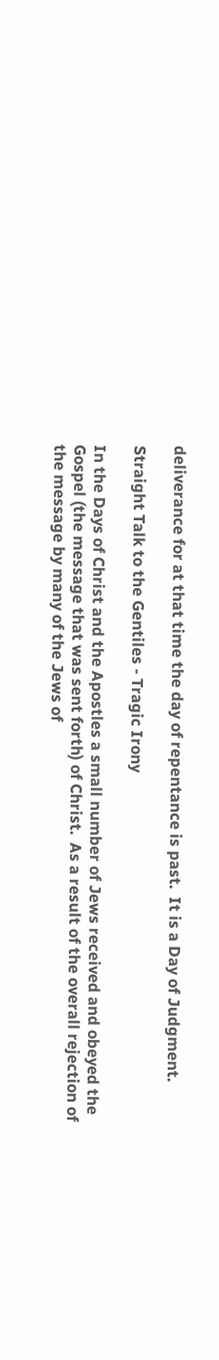deliverance for at that time the day of repentance is past.  It is a Day of Judgment.

Straight Talk to the Gentiles - Tragic Irony

In the Days of Christ and the Apostles a small number of Jews received and obeyed the Gospel (the message that was sent forth) of Christ.  As a result of the overall rejection of the message by many of the Jews of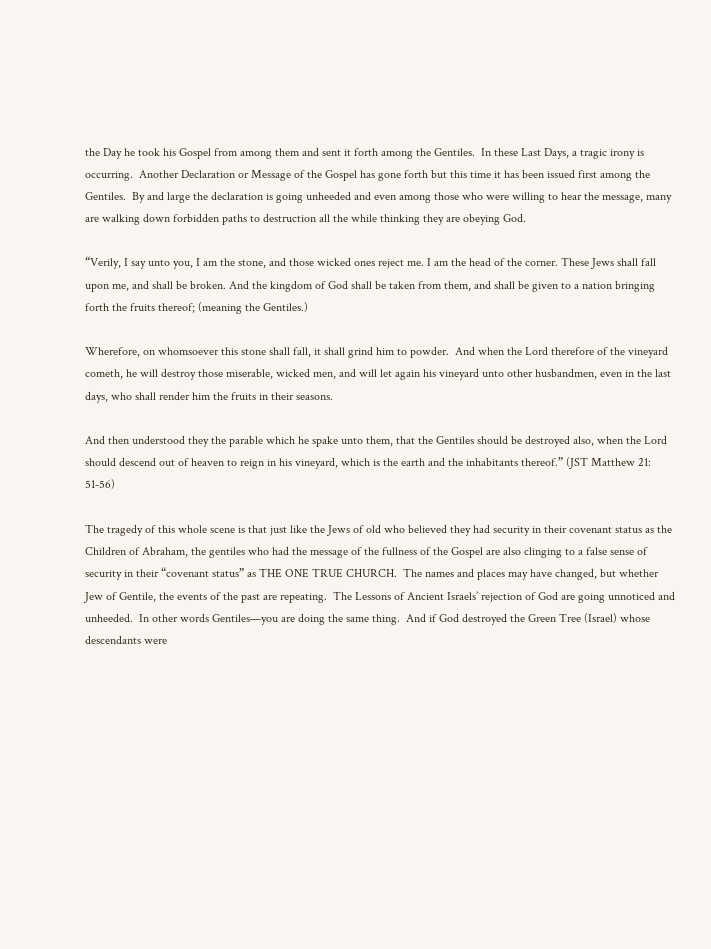the Day he took his Gospel from among them and sent it forth among the Gentiles.  In these Last Days, a tragic irony is occurring.  Another Declaration or Message of the Gospel has gone forth but this time it has been issued first among the Gentiles.  By and large the declaration is going unheeded and even among those who were willing to hear the message, many are walking down forbidden paths to destruction all the while thinking they are obeying God.

“Verily, I say unto you, I am the stone, and those wicked ones reject me. I am the head of the corner. These Jews shall fall upon me, and shall be broken. And the kingdom of God shall be taken from them, and shall be given to a nation bringing forth the fruits thereof; (meaning the Gentiles.)

Wherefore, on whomsoever this stone shall fall, it shall grind him to powder.  And when the Lord therefore of the vineyard cometh, he will destroy those miserable, wicked men, and will let again his vineyard unto other husbandmen, even in the last days, who shall render him the fruits in their seasons.

And then understood they the parable which he spake unto them, that the Gentiles should be destroyed also, when the Lord should descend out of heaven to reign in his vineyard, which is the earth and the inhabitants thereof.” (JST Matthew 21: 51-56)

The tragedy of this whole scene is that just like the Jews of old who believed they had security in their covenant status as the Children of Abraham, the gentiles who had the message of the fullness of the Gospel are also clinging to a false sense of security in their “covenant status” as THE ONE TRUE CHURCH.  The names and places may have changed, but whether Jew of Gentile, the events of the past are repeating.  The Lessons of Ancient Israels’ rejection of God are going unnoticed and unheeded.  In other words Gentiles—you are doing the same thing.  And if God destroyed the Green Tree (Israel) whose descendants were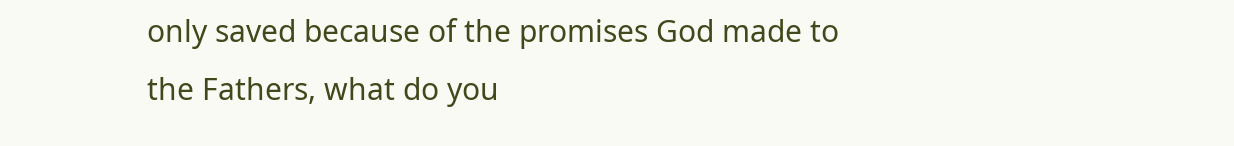only saved because of the promises God made to the Fathers, what do you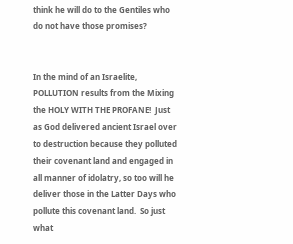think he will do to the Gentiles who do not have those promises?


In the mind of an Israelite, POLLUTION results from the Mixing the HOLY WITH THE PROFANE!  Just as God delivered ancient Israel over to destruction because they polluted their covenant land and engaged in all manner of idolatry, so too will he deliver those in the Latter Days who pollute this covenant land.  So just what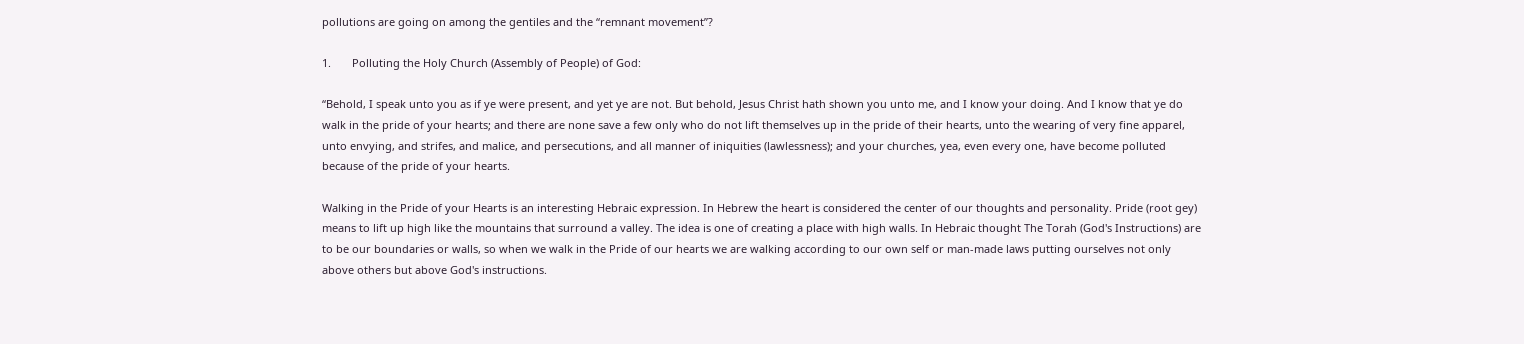pollutions are going on among the gentiles and the “remnant movement”?

1.       Polluting the Holy Church (Assembly of People) of God:

“Behold, I speak unto you as if ye were present, and yet ye are not. But behold, Jesus Christ hath shown you unto me, and I know your doing. And I know that ye do walk in the pride of your hearts; and there are none save a few only who do not lift themselves up in the pride of their hearts, unto the wearing of very fine apparel, unto envying, and strifes, and malice, and persecutions, and all manner of iniquities (lawlessness); and your churches, yea, even every one, have become polluted because of the pride of your hearts.

Walking in the Pride of your Hearts is an interesting Hebraic expression. In Hebrew the heart is considered the center of our thoughts and personality. Pride (root gey) means to lift up high like the mountains that surround a valley. The idea is one of creating a place with high walls. In Hebraic thought The Torah (God's Instructions) are to be our boundaries or walls, so when we walk in the Pride of our hearts we are walking according to our own self or man-made laws putting ourselves not only above others but above God's instructions.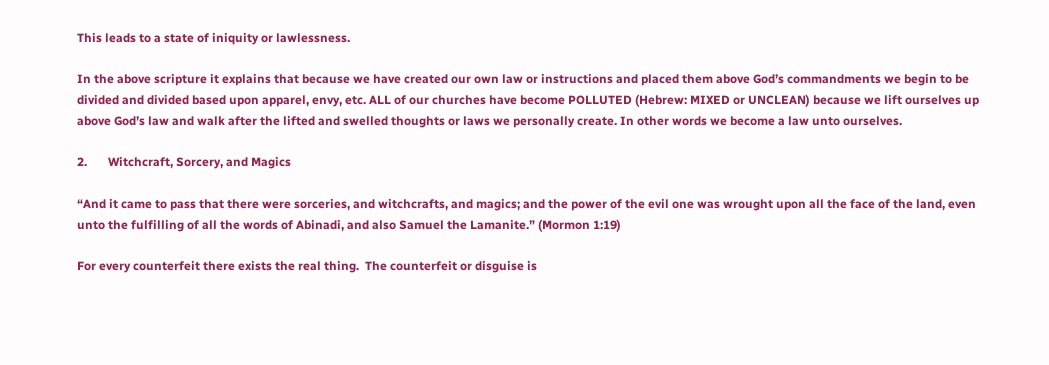This leads to a state of iniquity or lawlessness.

In the above scripture it explains that because we have created our own law or instructions and placed them above God’s commandments we begin to be divided and divided based upon apparel, envy, etc. ALL of our churches have become POLLUTED (Hebrew: MIXED or UNCLEAN) because we lift ourselves up above God’s law and walk after the lifted and swelled thoughts or laws we personally create. In other words we become a law unto ourselves.

2.       Witchcraft, Sorcery, and Magics

“And it came to pass that there were sorceries, and witchcrafts, and magics; and the power of the evil one was wrought upon all the face of the land, even unto the fulfilling of all the words of Abinadi, and also Samuel the Lamanite.” (Mormon 1:19)

For every counterfeit there exists the real thing.  The counterfeit or disguise is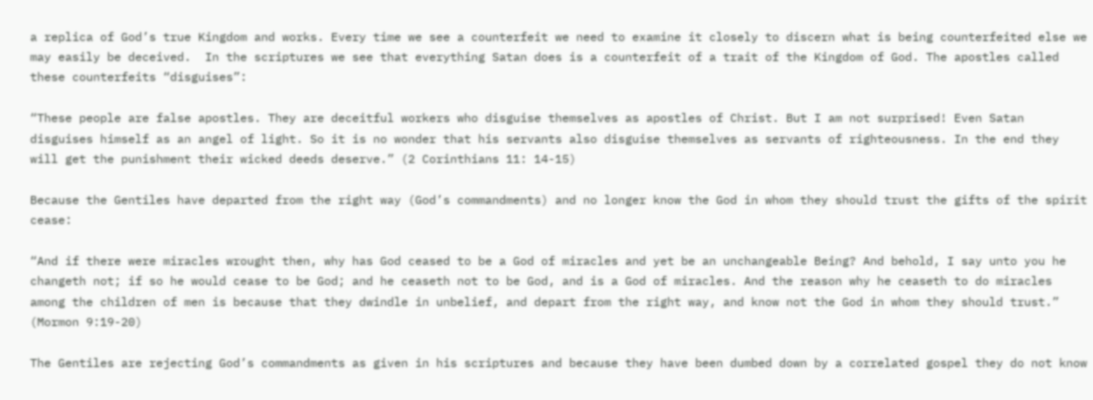a replica of God’s true Kingdom and works. Every time we see a counterfeit we need to examine it closely to discern what is being counterfeited else we may easily be deceived.  In the scriptures we see that everything Satan does is a counterfeit of a trait of the Kingdom of God. The apostles called these counterfeits “disguises”:

“These people are false apostles. They are deceitful workers who disguise themselves as apostles of Christ. But I am not surprised! Even Satan disguises himself as an angel of light. So it is no wonder that his servants also disguise themselves as servants of righteousness. In the end they will get the punishment their wicked deeds deserve.” (2 Corinthians 11: 14-15)

Because the Gentiles have departed from the right way (God’s commandments) and no longer know the God in whom they should trust the gifts of the spirit cease:

“And if there were miracles wrought then, why has God ceased to be a God of miracles and yet be an unchangeable Being? And behold, I say unto you he changeth not; if so he would cease to be God; and he ceaseth not to be God, and is a God of miracles. And the reason why he ceaseth to do miracles among the children of men is because that they dwindle in unbelief, and depart from the right way, and know not the God in whom they should trust.” (Mormon 9:19-20)

The Gentiles are rejecting God’s commandments as given in his scriptures and because they have been dumbed down by a correlated gospel they do not know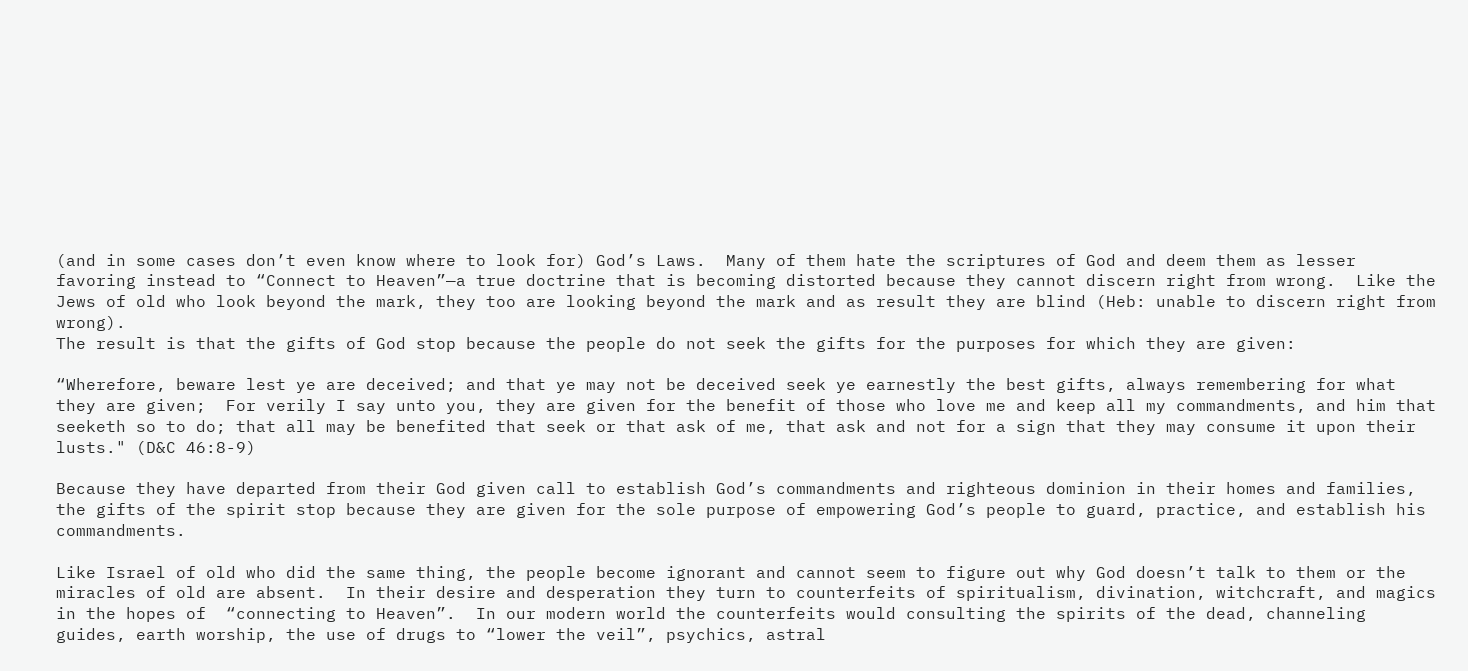(and in some cases don’t even know where to look for) God’s Laws.  Many of them hate the scriptures of God and deem them as lesser favoring instead to “Connect to Heaven”—a true doctrine that is becoming distorted because they cannot discern right from wrong.  Like the Jews of old who look beyond the mark, they too are looking beyond the mark and as result they are blind (Heb: unable to discern right from wrong).
The result is that the gifts of God stop because the people do not seek the gifts for the purposes for which they are given:

“Wherefore, beware lest ye are deceived; and that ye may not be deceived seek ye earnestly the best gifts, always remembering for what they are given;  For verily I say unto you, they are given for the benefit of those who love me and keep all my commandments, and him that seeketh so to do; that all may be benefited that seek or that ask of me, that ask and not for a sign that they may consume it upon their lusts." (D&C 46:8-9)

Because they have departed from their God given call to establish God’s commandments and righteous dominion in their homes and families, the gifts of the spirit stop because they are given for the sole purpose of empowering God’s people to guard, practice, and establish his commandments.

Like Israel of old who did the same thing, the people become ignorant and cannot seem to figure out why God doesn’t talk to them or the miracles of old are absent.  In their desire and desperation they turn to counterfeits of spiritualism, divination, witchcraft, and magics in the hopes of  “connecting to Heaven”.  In our modern world the counterfeits would consulting the spirits of the dead, channeling guides, earth worship, the use of drugs to “lower the veil”, psychics, astral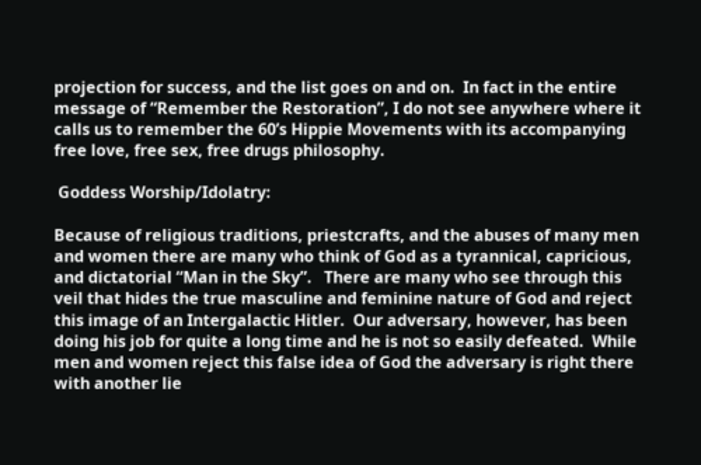projection for success, and the list goes on and on.  In fact in the entire message of “Remember the Restoration”, I do not see anywhere where it calls us to remember the 60’s Hippie Movements with its accompanying free love, free sex, free drugs philosophy.

 Goddess Worship/Idolatry:

Because of religious traditions, priestcrafts, and the abuses of many men and women there are many who think of God as a tyrannical, capricious, and dictatorial “Man in the Sky”.   There are many who see through this veil that hides the true masculine and feminine nature of God and reject this image of an Intergalactic Hitler.  Our adversary, however, has been doing his job for quite a long time and he is not so easily defeated.  While men and women reject this false idea of God the adversary is right there with another lie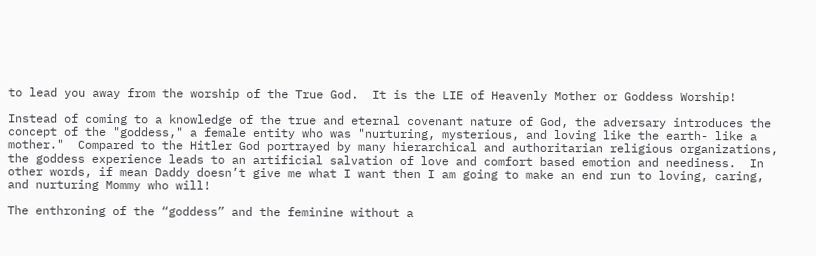to lead you away from the worship of the True God.  It is the LIE of Heavenly Mother or Goddess Worship!

Instead of coming to a knowledge of the true and eternal covenant nature of God, the adversary introduces the concept of the "goddess," a female entity who was "nurturing, mysterious, and loving like the earth- like a mother."  Compared to the Hitler God portrayed by many hierarchical and authoritarian religious organizations, the goddess experience leads to an artificial salvation of love and comfort based emotion and neediness.  In other words, if mean Daddy doesn’t give me what I want then I am going to make an end run to loving, caring, and nurturing Mommy who will!

The enthroning of the “goddess” and the feminine without a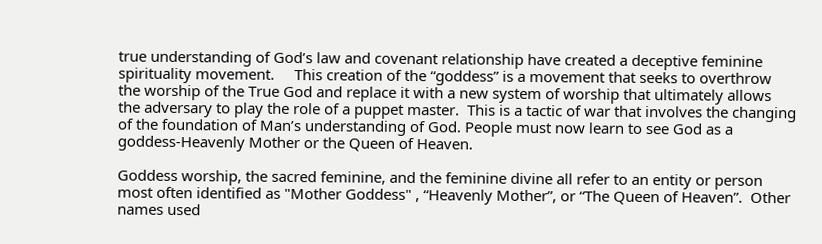true understanding of God’s law and covenant relationship have created a deceptive feminine spirituality movement.     This creation of the “goddess” is a movement that seeks to overthrow the worship of the True God and replace it with a new system of worship that ultimately allows the adversary to play the role of a puppet master.  This is a tactic of war that involves the changing of the foundation of Man’s understanding of God. People must now learn to see God as a goddess-Heavenly Mother or the Queen of Heaven.

Goddess worship, the sacred feminine, and the feminine divine all refer to an entity or person most often identified as "Mother Goddess" , “Heavenly Mother”, or “The Queen of Heaven”.  Other names used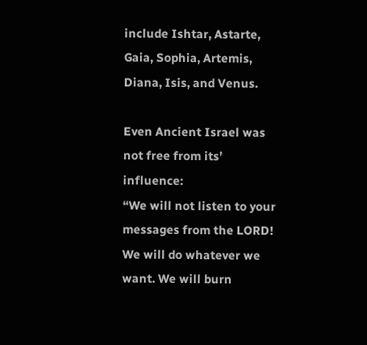include Ishtar, Astarte, Gaia, Sophia, Artemis, Diana, Isis, and Venus.

Even Ancient Israel was not free from its’ influence:
“We will not listen to your messages from the LORD! We will do whatever we want. We will burn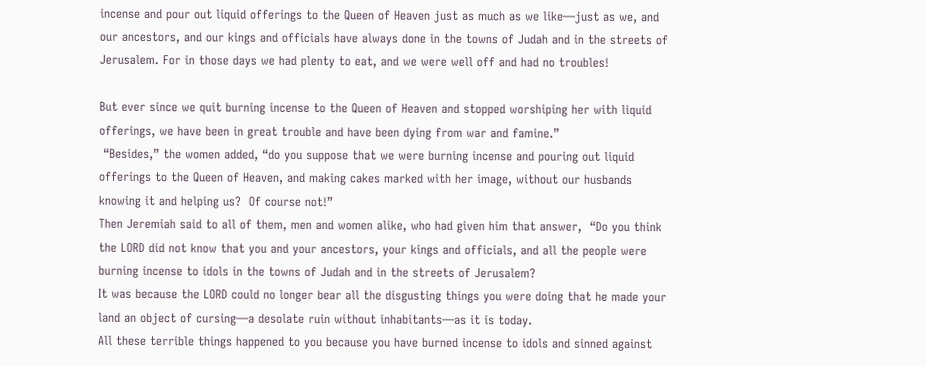incense and pour out liquid offerings to the Queen of Heaven just as much as we like—just as we, and our ancestors, and our kings and officials have always done in the towns of Judah and in the streets of Jerusalem. For in those days we had plenty to eat, and we were well off and had no troubles!

But ever since we quit burning incense to the Queen of Heaven and stopped worshiping her with liquid offerings, we have been in great trouble and have been dying from war and famine.”
 “Besides,” the women added, “do you suppose that we were burning incense and pouring out liquid offerings to the Queen of Heaven, and making cakes marked with her image, without our husbands knowing it and helping us?  Of course not!”
Then Jeremiah said to all of them, men and women alike, who had given him that answer,  “Do you think the LORD did not know that you and your ancestors, your kings and officials, and all the people were burning incense to idols in the towns of Judah and in the streets of Jerusalem?
It was because the LORD could no longer bear all the disgusting things you were doing that he made your land an object of cursing—a desolate ruin without inhabitants—as it is today.
All these terrible things happened to you because you have burned incense to idols and sinned against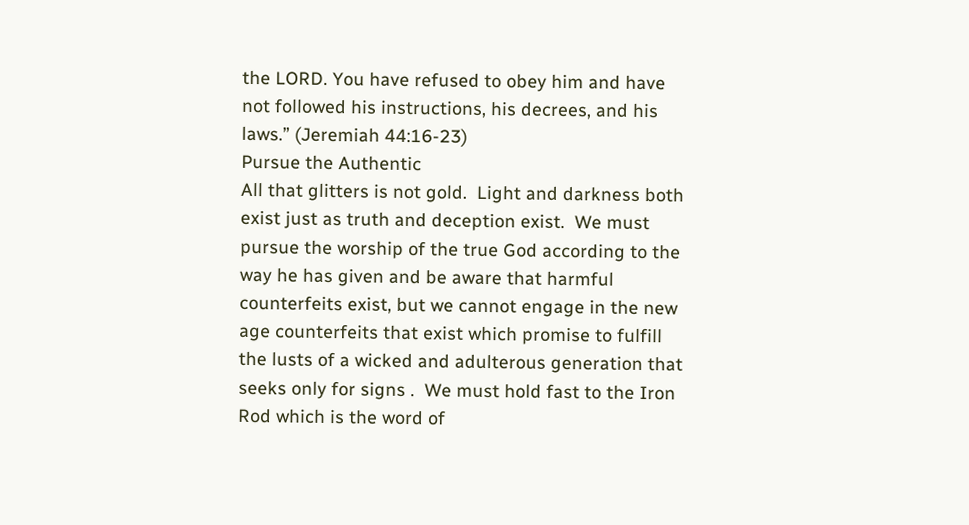the LORD. You have refused to obey him and have not followed his instructions, his decrees, and his laws.” (Jeremiah 44:16-23)
Pursue the Authentic
All that glitters is not gold.  Light and darkness both exist just as truth and deception exist.  We must pursue the worship of the true God according to the way he has given and be aware that harmful counterfeits exist, but we cannot engage in the new age counterfeits that exist which promise to fulfill the lusts of a wicked and adulterous generation that seeks only for signs .  We must hold fast to the Iron Rod which is the word of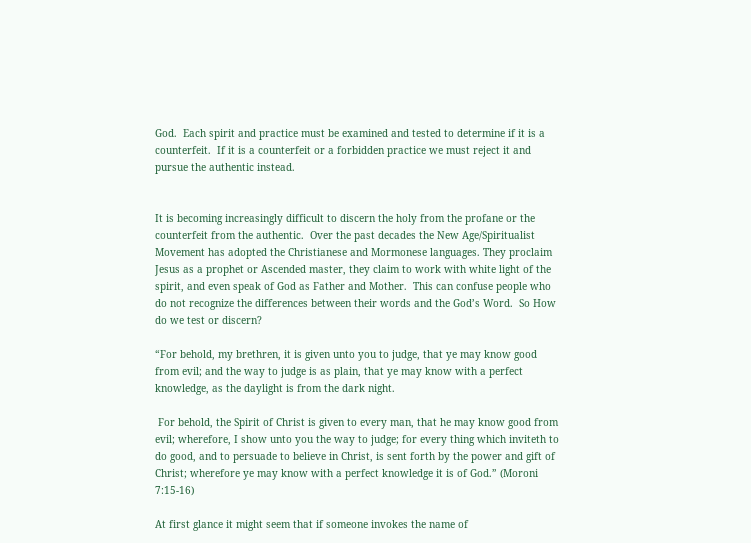God.  Each spirit and practice must be examined and tested to determine if it is a counterfeit.  If it is a counterfeit or a forbidden practice we must reject it and pursue the authentic instead.


It is becoming increasingly difficult to discern the holy from the profane or the counterfeit from the authentic.  Over the past decades the New Age/Spiritualist Movement has adopted the Christianese and Mormonese languages. They proclaim Jesus as a prophet or Ascended master, they claim to work with white light of the spirit, and even speak of God as Father and Mother.  This can confuse people who do not recognize the differences between their words and the God’s Word.  So How do we test or discern?

“For behold, my brethren, it is given unto you to judge, that ye may know good from evil; and the way to judge is as plain, that ye may know with a perfect knowledge, as the daylight is from the dark night.

 For behold, the Spirit of Christ is given to every man, that he may know good from evil; wherefore, I show unto you the way to judge; for every thing which inviteth to do good, and to persuade to believe in Christ, is sent forth by the power and gift of Christ; wherefore ye may know with a perfect knowledge it is of God.” (Moroni 7:15-16)

At first glance it might seem that if someone invokes the name of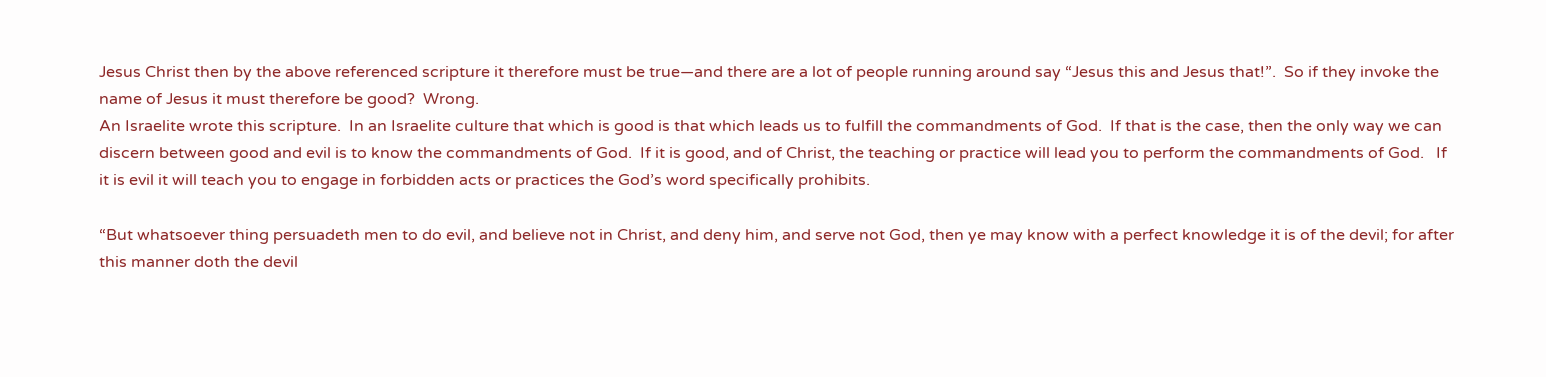Jesus Christ then by the above referenced scripture it therefore must be true—and there are a lot of people running around say “Jesus this and Jesus that!”.  So if they invoke the name of Jesus it must therefore be good?  Wrong.
An Israelite wrote this scripture.  In an Israelite culture that which is good is that which leads us to fulfill the commandments of God.  If that is the case, then the only way we can discern between good and evil is to know the commandments of God.  If it is good, and of Christ, the teaching or practice will lead you to perform the commandments of God.   If it is evil it will teach you to engage in forbidden acts or practices the God’s word specifically prohibits.

“But whatsoever thing persuadeth men to do evil, and believe not in Christ, and deny him, and serve not God, then ye may know with a perfect knowledge it is of the devil; for after this manner doth the devil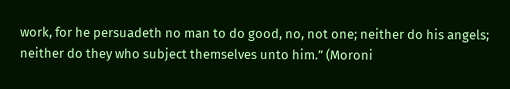work, for he persuadeth no man to do good, no, not one; neither do his angels; neither do they who subject themselves unto him.” (Moroni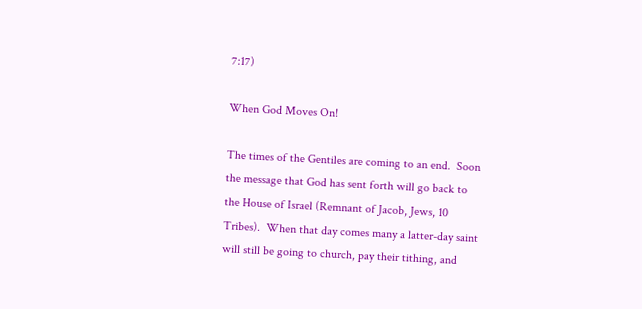7:17)

When God Moves On!

The times of the Gentiles are coming to an end.  Soon the message that God has sent forth will go back to the House of Israel (Remnant of Jacob, Jews, 10 Tribes).  When that day comes many a latter-day saint will still be going to church, pay their tithing, and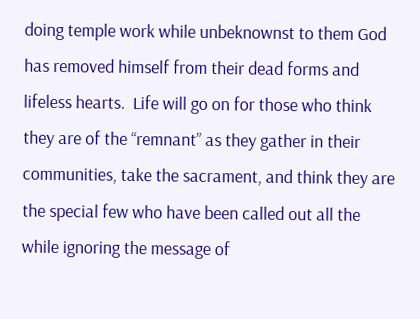doing temple work while unbeknownst to them God has removed himself from their dead forms and lifeless hearts.  Life will go on for those who think they are of the “remnant” as they gather in their communities, take the sacrament, and think they are the special few who have been called out all the while ignoring the message of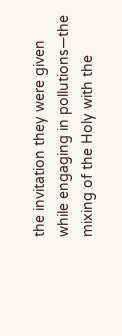the invitation they were given while engaging in pollutions—the mixing of the Holy with the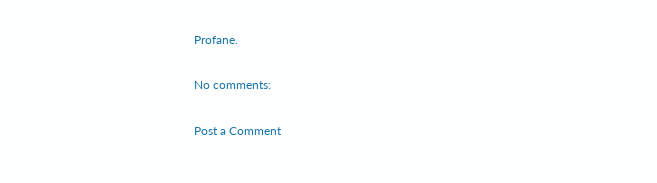Profane.

No comments:

Post a Comment